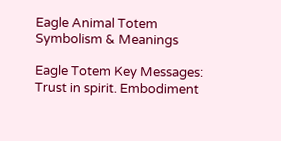Eagle Animal Totem Symbolism & Meanings

Eagle Totem Key Messages: Trust in spirit. Embodiment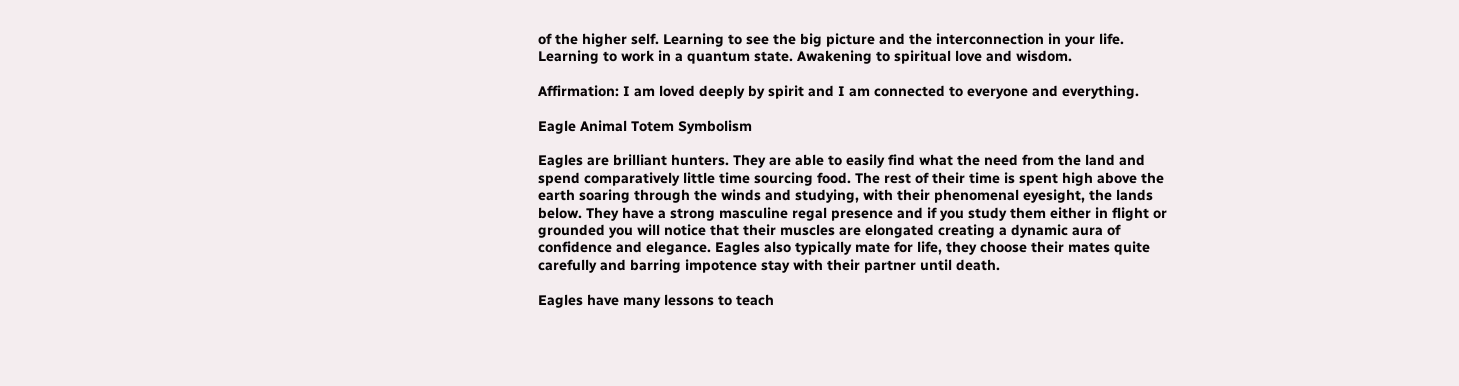of the higher self. Learning to see the big picture and the interconnection in your life. Learning to work in a quantum state. Awakening to spiritual love and wisdom.

Affirmation: I am loved deeply by spirit and I am connected to everyone and everything.

Eagle Animal Totem Symbolism

Eagles are brilliant hunters. They are able to easily find what the need from the land and spend comparatively little time sourcing food. The rest of their time is spent high above the earth soaring through the winds and studying, with their phenomenal eyesight, the lands below. They have a strong masculine regal presence and if you study them either in flight or grounded you will notice that their muscles are elongated creating a dynamic aura of confidence and elegance. Eagles also typically mate for life, they choose their mates quite carefully and barring impotence stay with their partner until death.

Eagles have many lessons to teach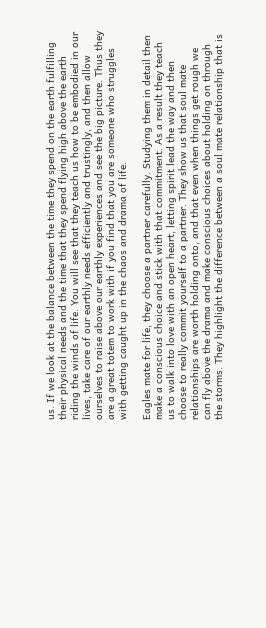us. If we look at the balance between the time they spend on the earth fulfilling their physical needs and the time that they spend flying high above the earth riding the winds of life. You will see that they teach us how to be embodied in our lives, take care of our earthly needs efficiently and trustingly, and then allow ourselves to raise above our earthly experiences and see the big picture. Thus they are a great totem to work with if you find that you are someone who struggles with getting caught up in the chaos and drama of life.

Eagles mate for life, they choose a partner carefully. Studying them in detail then make a conscious choice and stick with that commitment. As a result they teach us to walk into love with an open heart, letting spirit lead the way and then choose to really commit yourself to a partner. They show us that soul mate relationships are worth holding onto, and that even when things get rough we can fly above the drama and make conscious choices about holding on through the storms. They highlight the difference between a soul mate relationship that is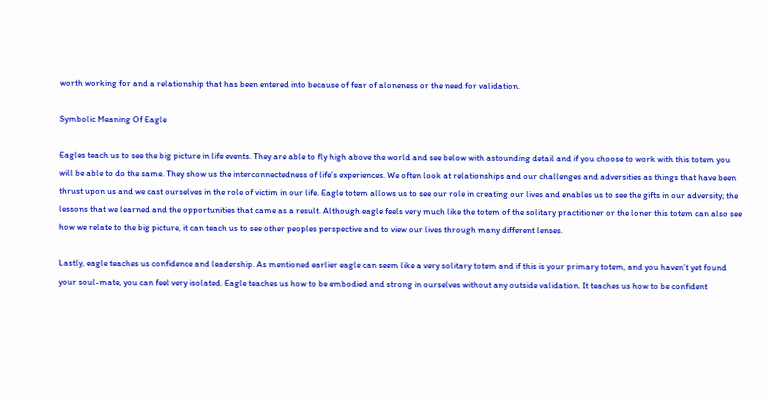worth working for and a relationship that has been entered into because of fear of aloneness or the need for validation.

Symbolic Meaning Of Eagle

Eagles teach us to see the big picture in life events. They are able to fly high above the world and see below with astounding detail and if you choose to work with this totem you will be able to do the same. They show us the interconnectedness of life’s experiences. We often look at relationships and our challenges and adversities as things that have been thrust upon us and we cast ourselves in the role of victim in our life. Eagle totem allows us to see our role in creating our lives and enables us to see the gifts in our adversity; the lessons that we learned and the opportunities that came as a result. Although eagle feels very much like the totem of the solitary practitioner or the loner this totem can also see how we relate to the big picture, it can teach us to see other peoples perspective and to view our lives through many different lenses.

Lastly, eagle teaches us confidence and leadership. As mentioned earlier eagle can seem like a very solitary totem and if this is your primary totem, and you haven’t yet found your soul-mate, you can feel very isolated. Eagle teaches us how to be embodied and strong in ourselves without any outside validation. It teaches us how to be confident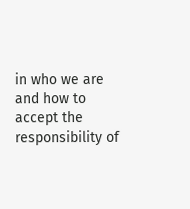in who we are and how to accept the responsibility of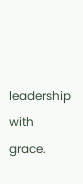leadership with grace.